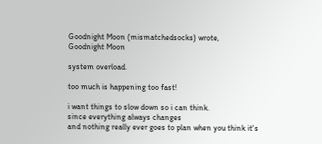Goodnight Moon (mismatchedsocks) wrote,
Goodnight Moon

system overload.

too much is happening too fast!

i want things to slow down so i can think.
since everything always changes
and nothing really ever goes to plan when you think it's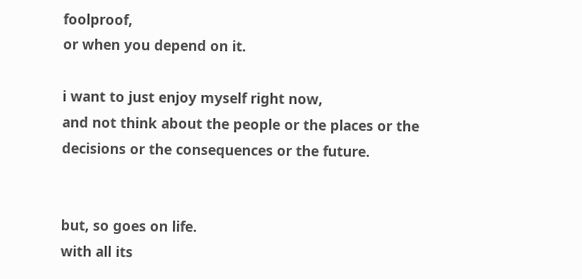foolproof,
or when you depend on it.

i want to just enjoy myself right now,
and not think about the people or the places or the decisions or the consequences or the future.


but, so goes on life.
with all its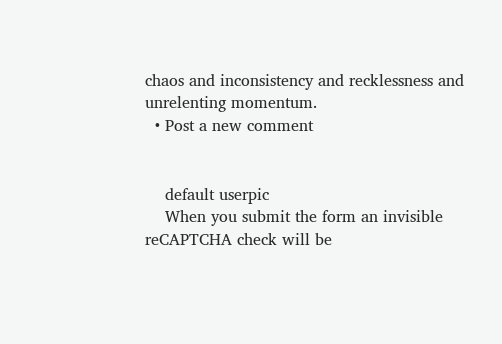chaos and inconsistency and recklessness and
unrelenting momentum.
  • Post a new comment


    default userpic
    When you submit the form an invisible reCAPTCHA check will be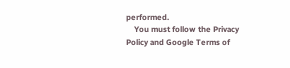performed.
    You must follow the Privacy Policy and Google Terms of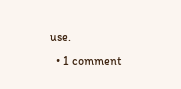use.
  • 1 comment